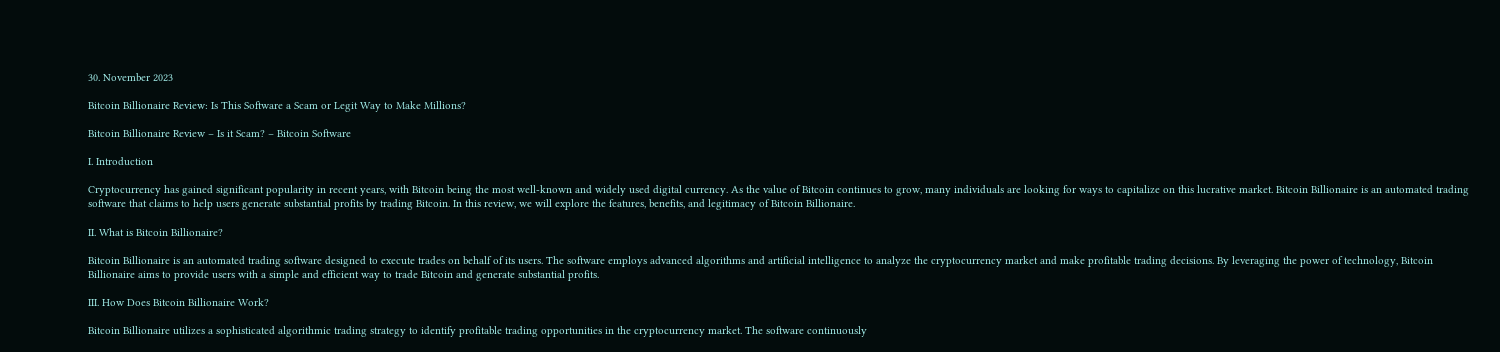30. November 2023

Bitcoin Billionaire Review: Is This Software a Scam or Legit Way to Make Millions?

Bitcoin Billionaire Review – Is it Scam? – Bitcoin Software

I. Introduction

Cryptocurrency has gained significant popularity in recent years, with Bitcoin being the most well-known and widely used digital currency. As the value of Bitcoin continues to grow, many individuals are looking for ways to capitalize on this lucrative market. Bitcoin Billionaire is an automated trading software that claims to help users generate substantial profits by trading Bitcoin. In this review, we will explore the features, benefits, and legitimacy of Bitcoin Billionaire.

II. What is Bitcoin Billionaire?

Bitcoin Billionaire is an automated trading software designed to execute trades on behalf of its users. The software employs advanced algorithms and artificial intelligence to analyze the cryptocurrency market and make profitable trading decisions. By leveraging the power of technology, Bitcoin Billionaire aims to provide users with a simple and efficient way to trade Bitcoin and generate substantial profits.

III. How Does Bitcoin Billionaire Work?

Bitcoin Billionaire utilizes a sophisticated algorithmic trading strategy to identify profitable trading opportunities in the cryptocurrency market. The software continuously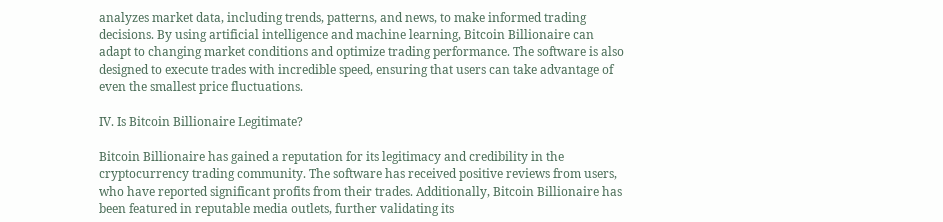analyzes market data, including trends, patterns, and news, to make informed trading decisions. By using artificial intelligence and machine learning, Bitcoin Billionaire can adapt to changing market conditions and optimize trading performance. The software is also designed to execute trades with incredible speed, ensuring that users can take advantage of even the smallest price fluctuations.

IV. Is Bitcoin Billionaire Legitimate?

Bitcoin Billionaire has gained a reputation for its legitimacy and credibility in the cryptocurrency trading community. The software has received positive reviews from users, who have reported significant profits from their trades. Additionally, Bitcoin Billionaire has been featured in reputable media outlets, further validating its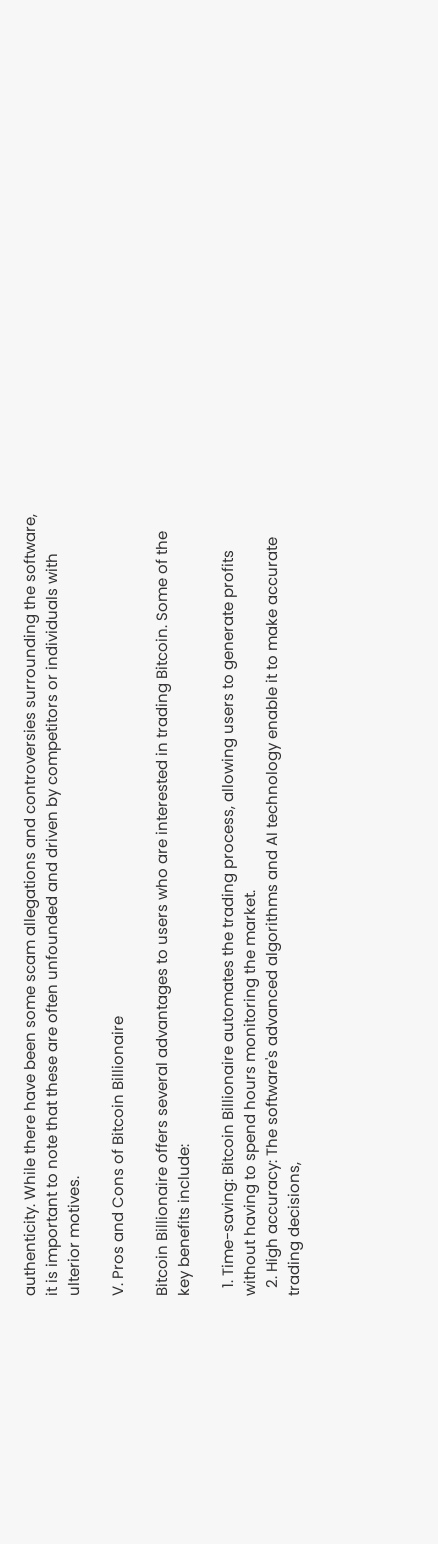authenticity. While there have been some scam allegations and controversies surrounding the software, it is important to note that these are often unfounded and driven by competitors or individuals with ulterior motives.

V. Pros and Cons of Bitcoin Billionaire

Bitcoin Billionaire offers several advantages to users who are interested in trading Bitcoin. Some of the key benefits include:

  1. Time-saving: Bitcoin Billionaire automates the trading process, allowing users to generate profits without having to spend hours monitoring the market.
  2. High accuracy: The software's advanced algorithms and AI technology enable it to make accurate trading decisions,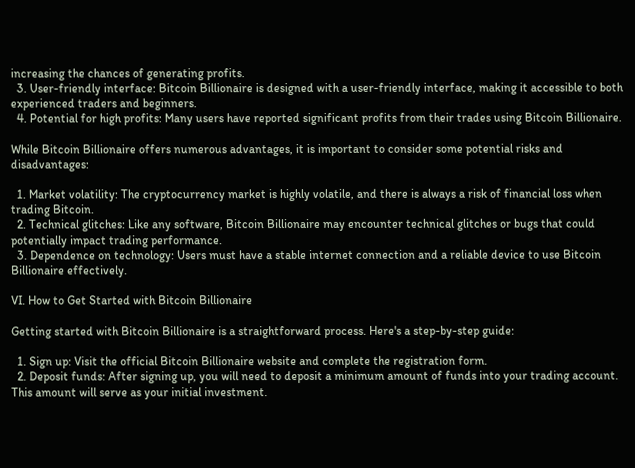increasing the chances of generating profits.
  3. User-friendly interface: Bitcoin Billionaire is designed with a user-friendly interface, making it accessible to both experienced traders and beginners.
  4. Potential for high profits: Many users have reported significant profits from their trades using Bitcoin Billionaire.

While Bitcoin Billionaire offers numerous advantages, it is important to consider some potential risks and disadvantages:

  1. Market volatility: The cryptocurrency market is highly volatile, and there is always a risk of financial loss when trading Bitcoin.
  2. Technical glitches: Like any software, Bitcoin Billionaire may encounter technical glitches or bugs that could potentially impact trading performance.
  3. Dependence on technology: Users must have a stable internet connection and a reliable device to use Bitcoin Billionaire effectively.

VI. How to Get Started with Bitcoin Billionaire

Getting started with Bitcoin Billionaire is a straightforward process. Here's a step-by-step guide:

  1. Sign up: Visit the official Bitcoin Billionaire website and complete the registration form.
  2. Deposit funds: After signing up, you will need to deposit a minimum amount of funds into your trading account. This amount will serve as your initial investment.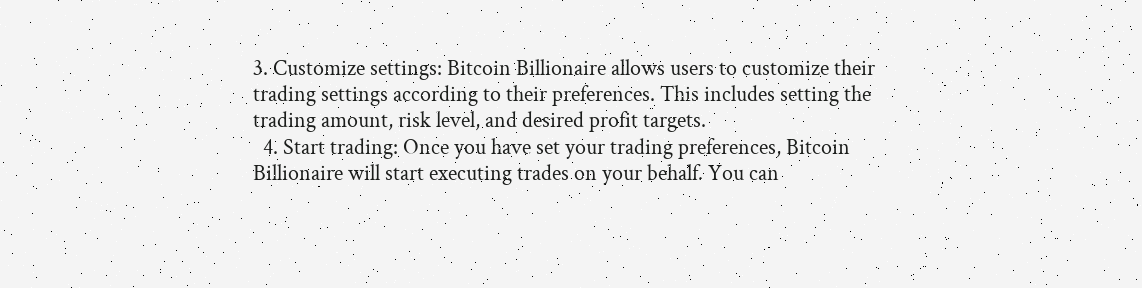3. Customize settings: Bitcoin Billionaire allows users to customize their trading settings according to their preferences. This includes setting the trading amount, risk level, and desired profit targets.
  4. Start trading: Once you have set your trading preferences, Bitcoin Billionaire will start executing trades on your behalf. You can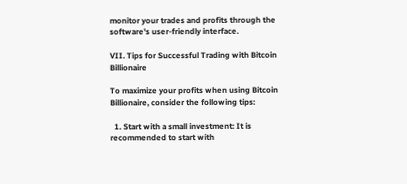monitor your trades and profits through the software's user-friendly interface.

VII. Tips for Successful Trading with Bitcoin Billionaire

To maximize your profits when using Bitcoin Billionaire, consider the following tips:

  1. Start with a small investment: It is recommended to start with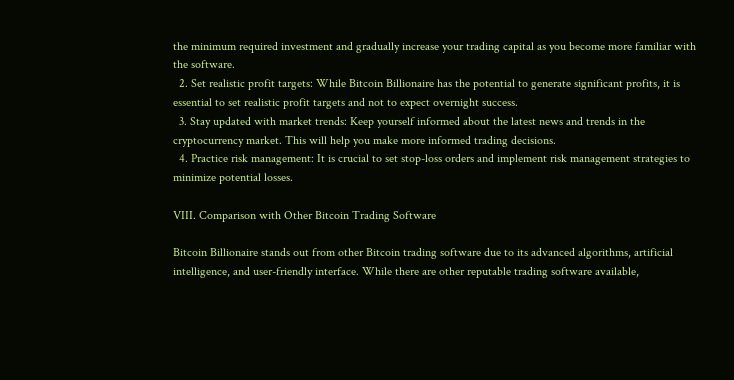the minimum required investment and gradually increase your trading capital as you become more familiar with the software.
  2. Set realistic profit targets: While Bitcoin Billionaire has the potential to generate significant profits, it is essential to set realistic profit targets and not to expect overnight success.
  3. Stay updated with market trends: Keep yourself informed about the latest news and trends in the cryptocurrency market. This will help you make more informed trading decisions.
  4. Practice risk management: It is crucial to set stop-loss orders and implement risk management strategies to minimize potential losses.

VIII. Comparison with Other Bitcoin Trading Software

Bitcoin Billionaire stands out from other Bitcoin trading software due to its advanced algorithms, artificial intelligence, and user-friendly interface. While there are other reputable trading software available,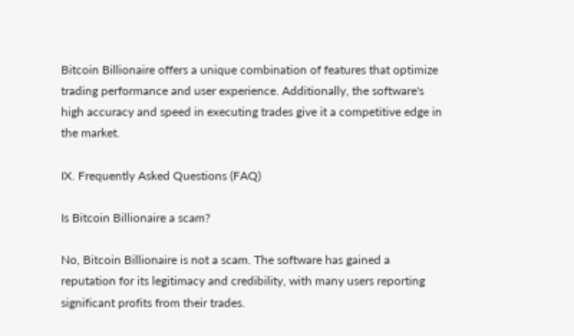Bitcoin Billionaire offers a unique combination of features that optimize trading performance and user experience. Additionally, the software's high accuracy and speed in executing trades give it a competitive edge in the market.

IX. Frequently Asked Questions (FAQ)

Is Bitcoin Billionaire a scam?

No, Bitcoin Billionaire is not a scam. The software has gained a reputation for its legitimacy and credibility, with many users reporting significant profits from their trades.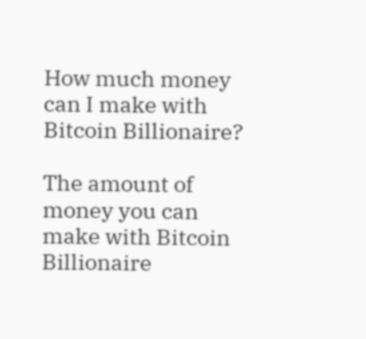How much money can I make with Bitcoin Billionaire?

The amount of money you can make with Bitcoin Billionaire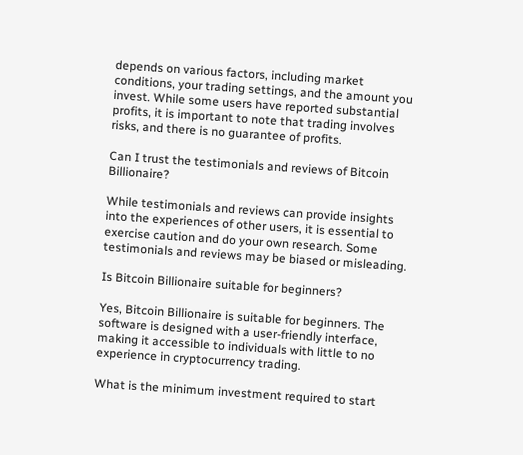depends on various factors, including market conditions, your trading settings, and the amount you invest. While some users have reported substantial profits, it is important to note that trading involves risks, and there is no guarantee of profits.

Can I trust the testimonials and reviews of Bitcoin Billionaire?

While testimonials and reviews can provide insights into the experiences of other users, it is essential to exercise caution and do your own research. Some testimonials and reviews may be biased or misleading.

Is Bitcoin Billionaire suitable for beginners?

Yes, Bitcoin Billionaire is suitable for beginners. The software is designed with a user-friendly interface, making it accessible to individuals with little to no experience in cryptocurrency trading.

What is the minimum investment required to start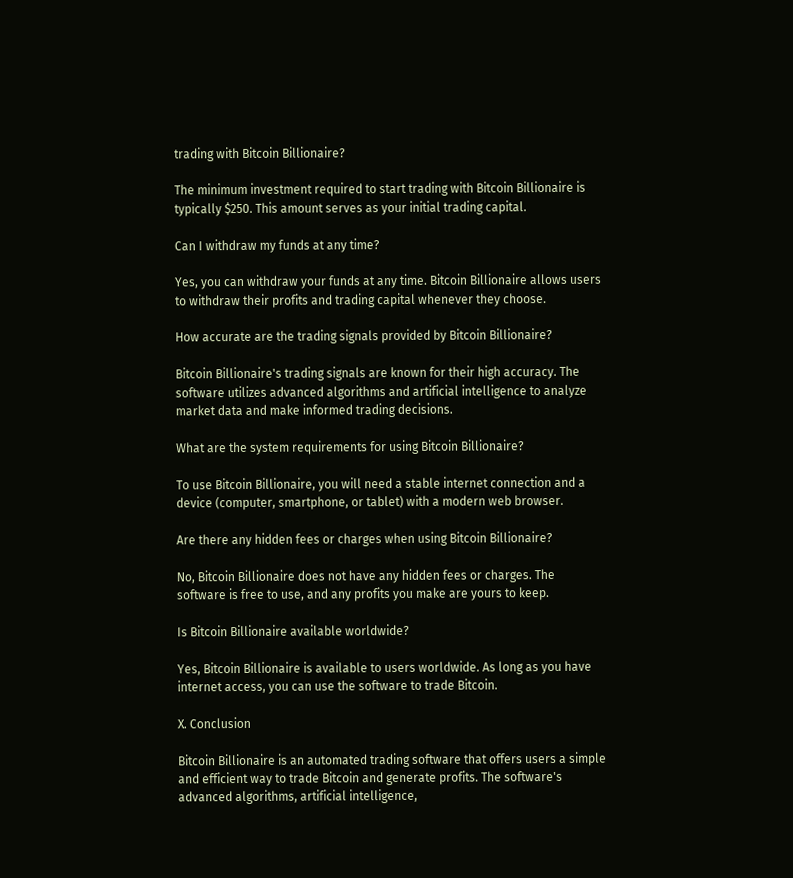trading with Bitcoin Billionaire?

The minimum investment required to start trading with Bitcoin Billionaire is typically $250. This amount serves as your initial trading capital.

Can I withdraw my funds at any time?

Yes, you can withdraw your funds at any time. Bitcoin Billionaire allows users to withdraw their profits and trading capital whenever they choose.

How accurate are the trading signals provided by Bitcoin Billionaire?

Bitcoin Billionaire's trading signals are known for their high accuracy. The software utilizes advanced algorithms and artificial intelligence to analyze market data and make informed trading decisions.

What are the system requirements for using Bitcoin Billionaire?

To use Bitcoin Billionaire, you will need a stable internet connection and a device (computer, smartphone, or tablet) with a modern web browser.

Are there any hidden fees or charges when using Bitcoin Billionaire?

No, Bitcoin Billionaire does not have any hidden fees or charges. The software is free to use, and any profits you make are yours to keep.

Is Bitcoin Billionaire available worldwide?

Yes, Bitcoin Billionaire is available to users worldwide. As long as you have internet access, you can use the software to trade Bitcoin.

X. Conclusion

Bitcoin Billionaire is an automated trading software that offers users a simple and efficient way to trade Bitcoin and generate profits. The software's advanced algorithms, artificial intelligence,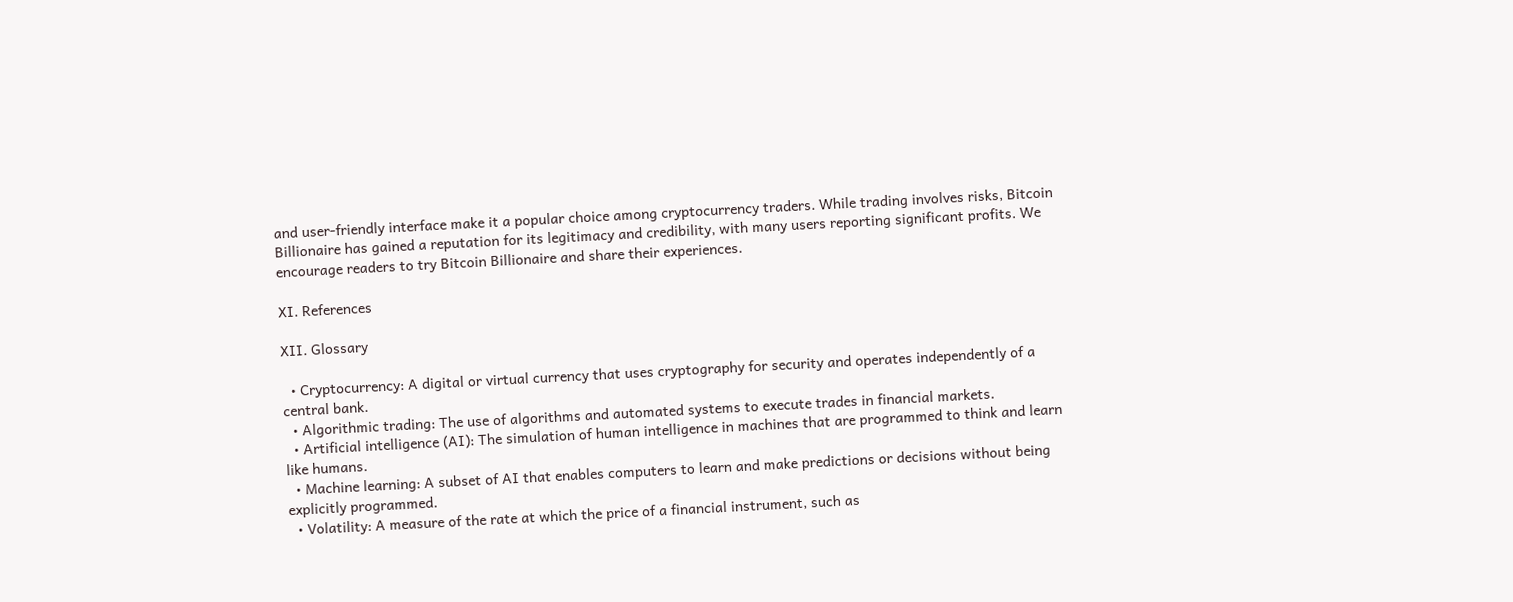and user-friendly interface make it a popular choice among cryptocurrency traders. While trading involves risks, Bitcoin Billionaire has gained a reputation for its legitimacy and credibility, with many users reporting significant profits. We encourage readers to try Bitcoin Billionaire and share their experiences.

XI. References

XII. Glossary

  • Cryptocurrency: A digital or virtual currency that uses cryptography for security and operates independently of a central bank.
  • Algorithmic trading: The use of algorithms and automated systems to execute trades in financial markets.
  • Artificial intelligence (AI): The simulation of human intelligence in machines that are programmed to think and learn like humans.
  • Machine learning: A subset of AI that enables computers to learn and make predictions or decisions without being explicitly programmed.
  • Volatility: A measure of the rate at which the price of a financial instrument, such as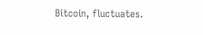Bitcoin, fluctuates.